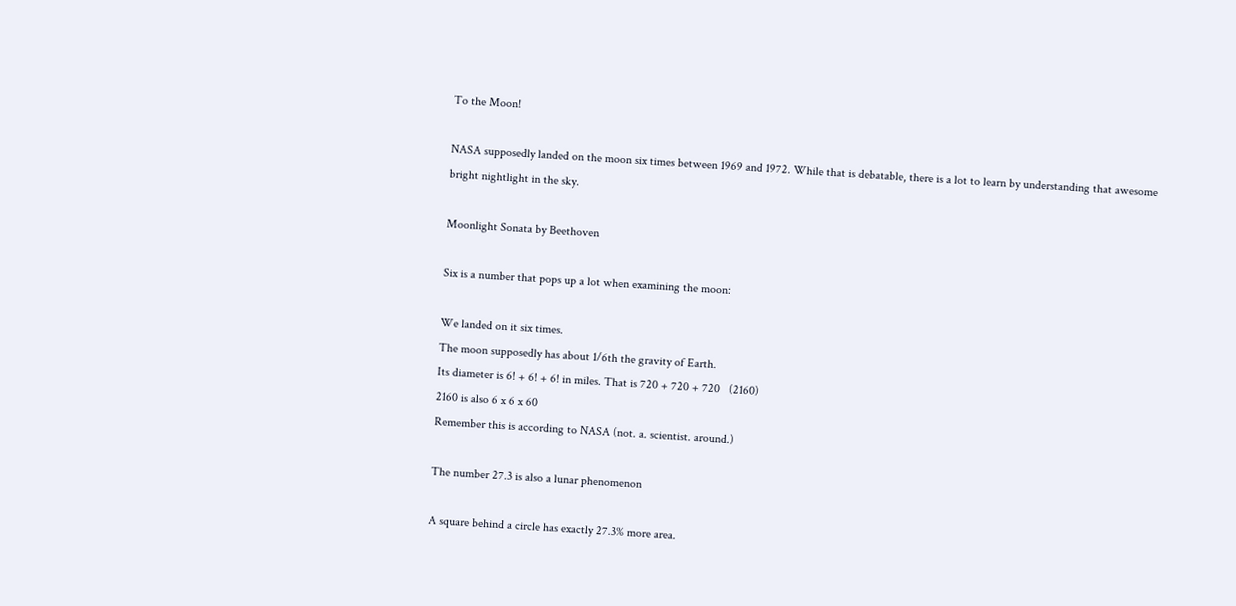To the Moon!

NASA supposedly landed on the moon six times between 1969 and 1972. While that is debatable, there is a lot to learn by understanding that awesome bright nightlight in the sky.

Moonlight Sonata by Beethoven

Six is a number that pops up a lot when examining the moon:

We landed on it six times.
The moon supposedly has about 1/6th the gravity of Earth.
Its diameter is 6! + 6! + 6! in miles. That is 720 + 720 + 720   (2160)
2160 is also 6 x 6 x 60
Remember this is according to NASA (not. a. scientist. around.)

The number 27.3 is also a lunar phenomenon

A square behind a circle has exactly 27.3% more area.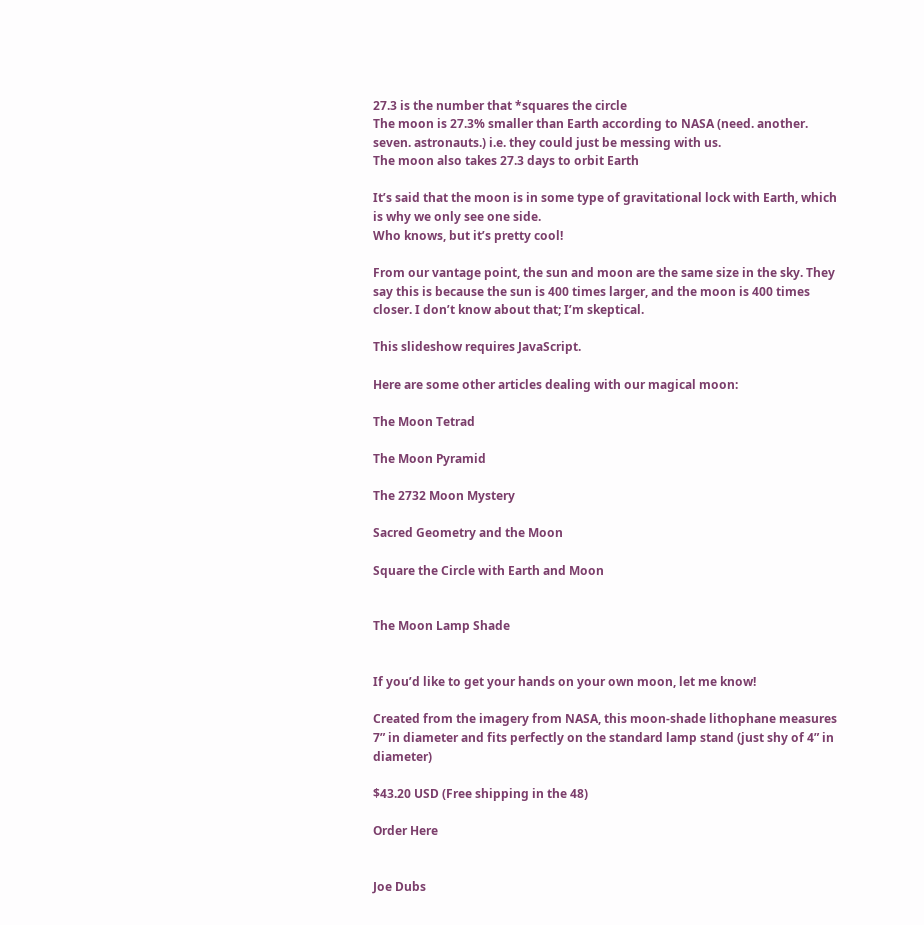27.3 is the number that *squares the circle
The moon is 27.3% smaller than Earth according to NASA (need. another. seven. astronauts.) i.e. they could just be messing with us.
The moon also takes 27.3 days to orbit Earth

It’s said that the moon is in some type of gravitational lock with Earth, which is why we only see one side.
Who knows, but it’s pretty cool!

From our vantage point, the sun and moon are the same size in the sky. They say this is because the sun is 400 times larger, and the moon is 400 times closer. I don’t know about that; I’m skeptical.

This slideshow requires JavaScript.

Here are some other articles dealing with our magical moon:

The Moon Tetrad

The Moon Pyramid

The 2732 Moon Mystery

Sacred Geometry and the Moon

Square the Circle with Earth and Moon


The Moon Lamp Shade


If you’d like to get your hands on your own moon, let me know!

Created from the imagery from NASA, this moon-shade lithophane measures 7” in diameter and fits perfectly on the standard lamp stand (just shy of 4” in diameter)

$43.20 USD (Free shipping in the 48)

Order Here


Joe Dubs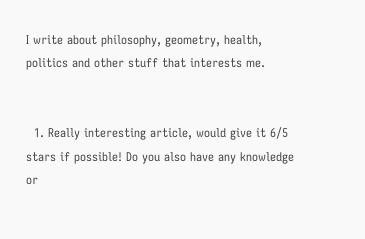I write about philosophy, geometry, health, politics and other stuff that interests me.


  1. Really interesting article, would give it 6/5 stars if possible! Do you also have any knowledge or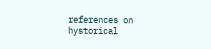references on hystorical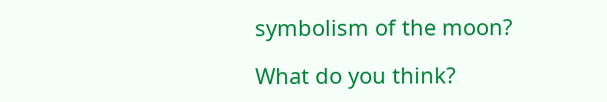symbolism of the moon?

What do you think?